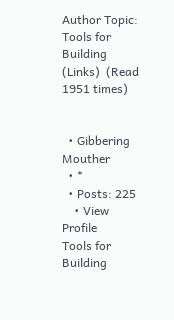Author Topic: Tools for Building (Links)  (Read 1951 times)


  • Gibbering Mouther
  • *
  • Posts: 225
    • View Profile
Tools for Building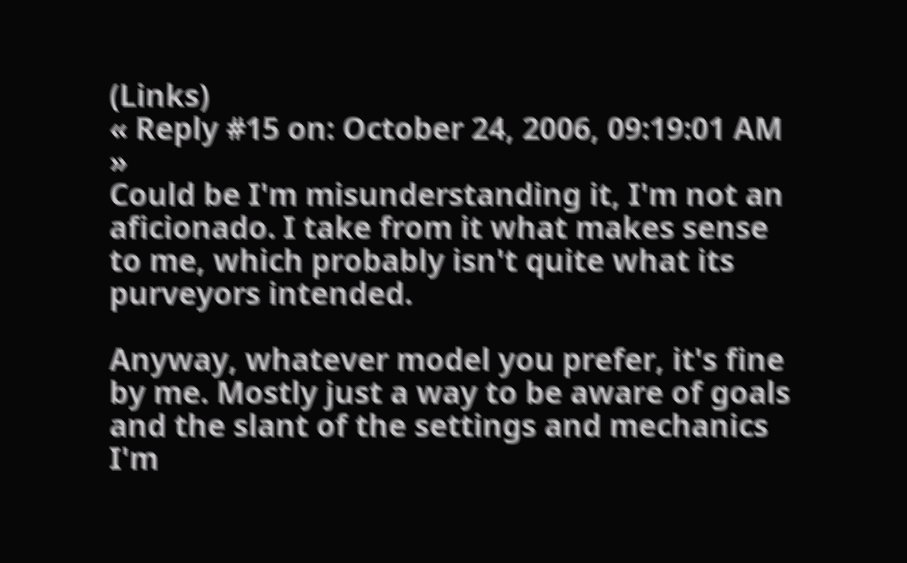(Links)
« Reply #15 on: October 24, 2006, 09:19:01 AM »
Could be I'm misunderstanding it, I'm not an aficionado. I take from it what makes sense to me, which probably isn't quite what its purveyors intended.

Anyway, whatever model you prefer, it's fine by me. Mostly just a way to be aware of goals and the slant of the settings and mechanics I'm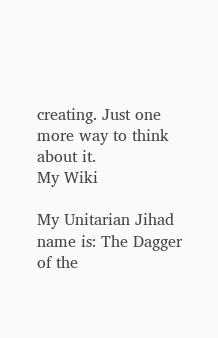creating. Just one more way to think about it.
My Wiki

My Unitarian Jihad name is: The Dagger of the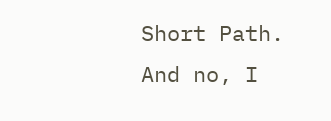Short Path.
And no, I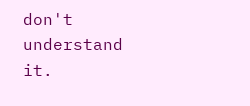don't understand it.